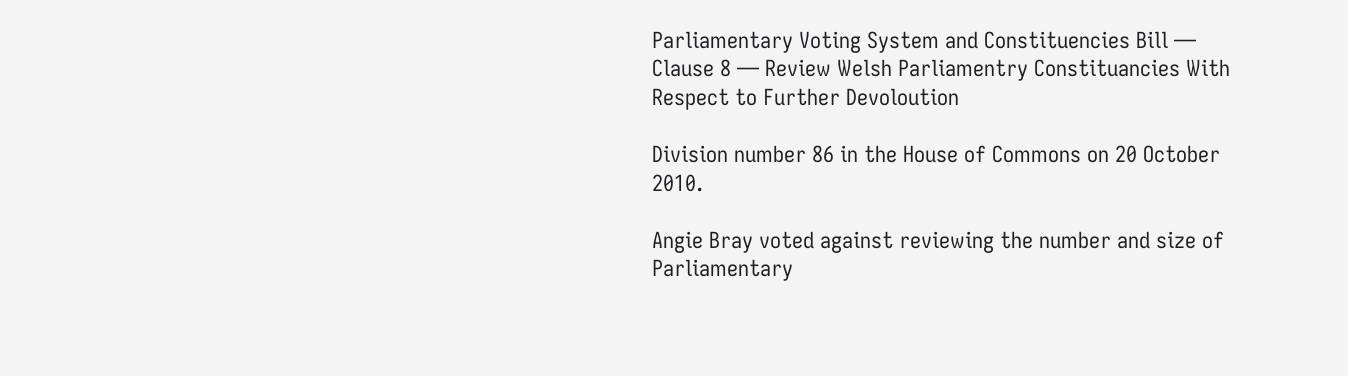Parliamentary Voting System and Constituencies Bill — Clause 8 — Review Welsh Parliamentry Constituancies With Respect to Further Devoloution

Division number 86 in the House of Commons on 20 October 2010.

Angie Bray voted against reviewing the number and size of Parliamentary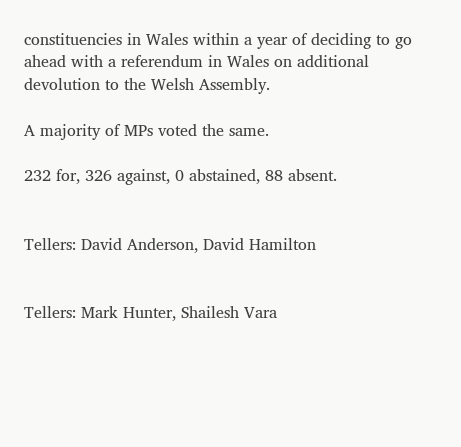constituencies in Wales within a year of deciding to go ahead with a referendum in Wales on additional devolution to the Welsh Assembly.

A majority of MPs voted the same.

232 for, 326 against, 0 abstained, 88 absent.


Tellers: David Anderson, David Hamilton


Tellers: Mark Hunter, Shailesh Vara